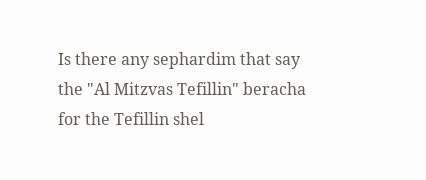Is there any sephardim that say the "Al Mitzvas Tefillin" beracha for the Tefillin shel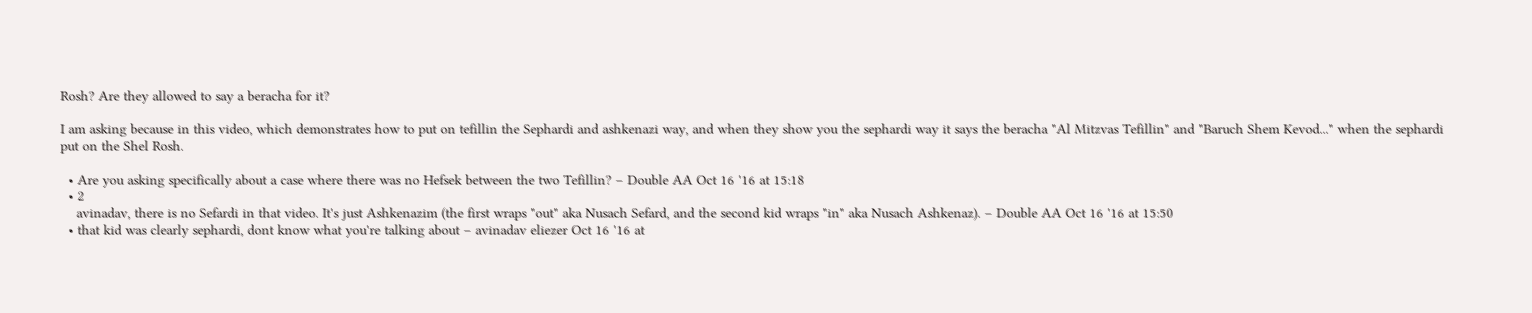Rosh? Are they allowed to say a beracha for it?

I am asking because in this video, which demonstrates how to put on tefillin the Sephardi and ashkenazi way, and when they show you the sephardi way it says the beracha "Al Mitzvas Tefillin" and "Baruch Shem Kevod..." when the sephardi put on the Shel Rosh.

  • Are you asking specifically about a case where there was no Hefsek between the two Tefillin? – Double AA Oct 16 '16 at 15:18
  • 2
    avinadav, there is no Sefardi in that video. It's just Ashkenazim (the first wraps "out" aka Nusach Sefard, and the second kid wraps "in" aka Nusach Ashkenaz). – Double AA Oct 16 '16 at 15:50
  • that kid was clearly sephardi, dont know what you're talking about – avinadav eliezer Oct 16 '16 at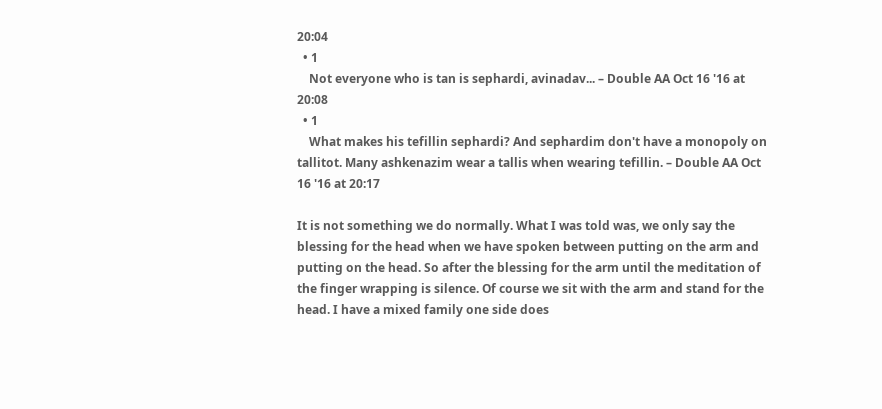20:04
  • 1
    Not everyone who is tan is sephardi, avinadav... – Double AA Oct 16 '16 at 20:08
  • 1
    What makes his tefillin sephardi? And sephardim don't have a monopoly on tallitot. Many ashkenazim wear a tallis when wearing tefillin. – Double AA Oct 16 '16 at 20:17

It is not something we do normally. What I was told was, we only say the blessing for the head when we have spoken between putting on the arm and putting on the head. So after the blessing for the arm until the meditation of the finger wrapping is silence. Of course we sit with the arm and stand for the head. I have a mixed family one side does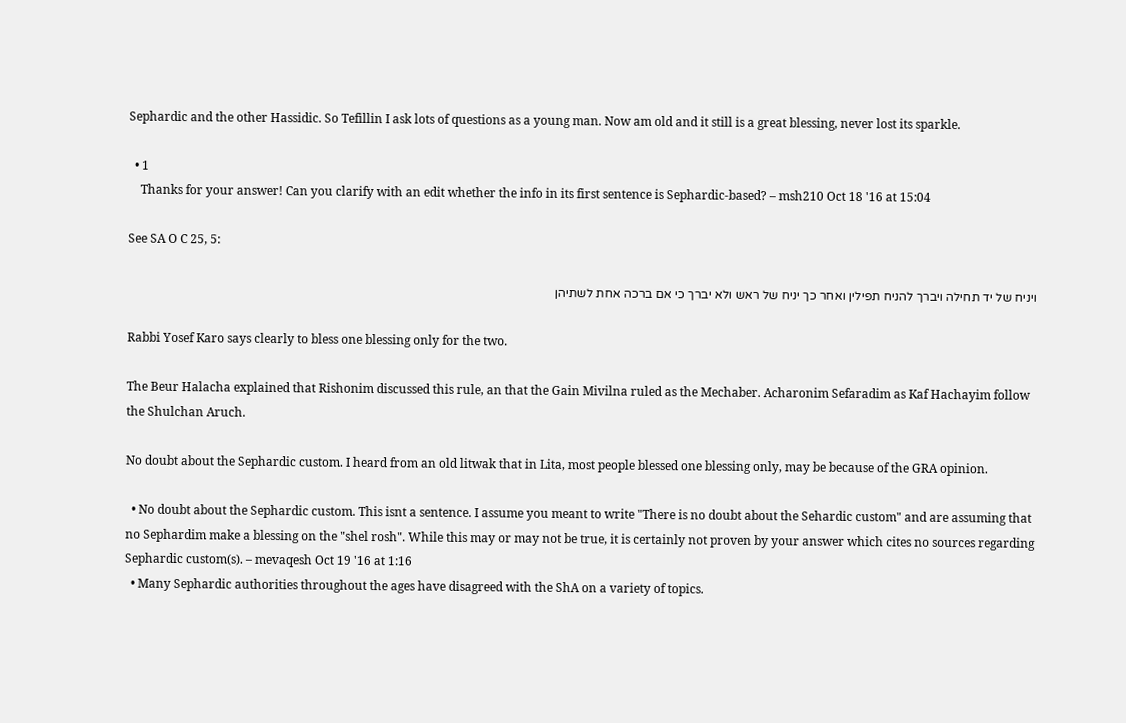Sephardic and the other Hassidic. So Tefillin I ask lots of questions as a young man. Now am old and it still is a great blessing, never lost its sparkle.

  • 1
    Thanks for your answer! Can you clarify with an edit whether the info in its first sentence is Sephardic-based? – msh210 Oct 18 '16 at 15:04

See SA O C 25, 5:

ויניח של יד תחילה ויברך להניח תפילין ואחר כך יניח של ראש ולא יברך כי אם ברכה אחת לשתיהן

Rabbi Yosef Karo says clearly to bless one blessing only for the two.

The Beur Halacha explained that Rishonim discussed this rule, an that the Gain Mivilna ruled as the Mechaber. Acharonim Sefaradim as Kaf Hachayim follow the Shulchan Aruch.

No doubt about the Sephardic custom. I heard from an old litwak that in Lita, most people blessed one blessing only, may be because of the GRA opinion.

  • No doubt about the Sephardic custom. This isnt a sentence. I assume you meant to write "There is no doubt about the Sehardic custom" and are assuming that no Sephardim make a blessing on the "shel rosh". While this may or may not be true, it is certainly not proven by your answer which cites no sources regarding Sephardic custom(s). – mevaqesh Oct 19 '16 at 1:16
  • Many Sephardic authorities throughout the ages have disagreed with the ShA on a variety of topics.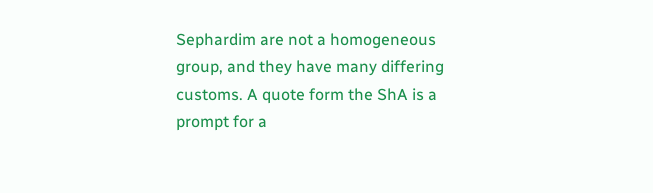Sephardim are not a homogeneous group, and they have many differing customs. A quote form the ShA is a prompt for a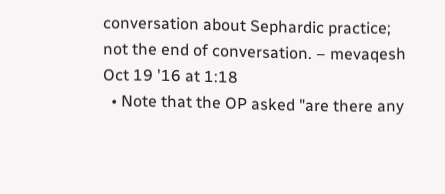conversation about Sephardic practice; not the end of conversation. – mevaqesh Oct 19 '16 at 1:18
  • Note that the OP asked "are there any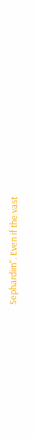Sephardim". Even if the vast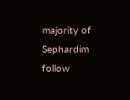majority of Sephardim follow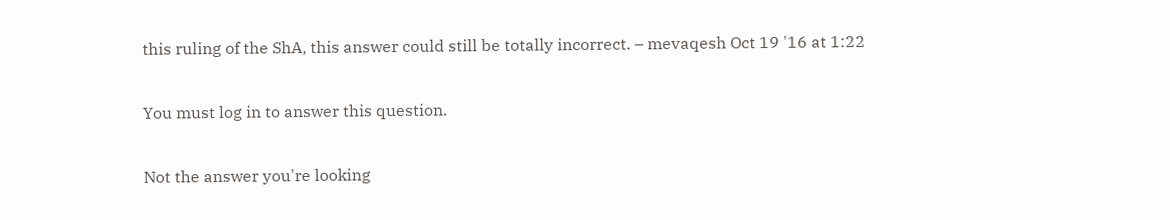this ruling of the ShA, this answer could still be totally incorrect. – mevaqesh Oct 19 '16 at 1:22

You must log in to answer this question.

Not the answer you're looking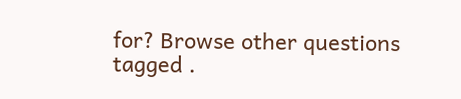for? Browse other questions tagged .